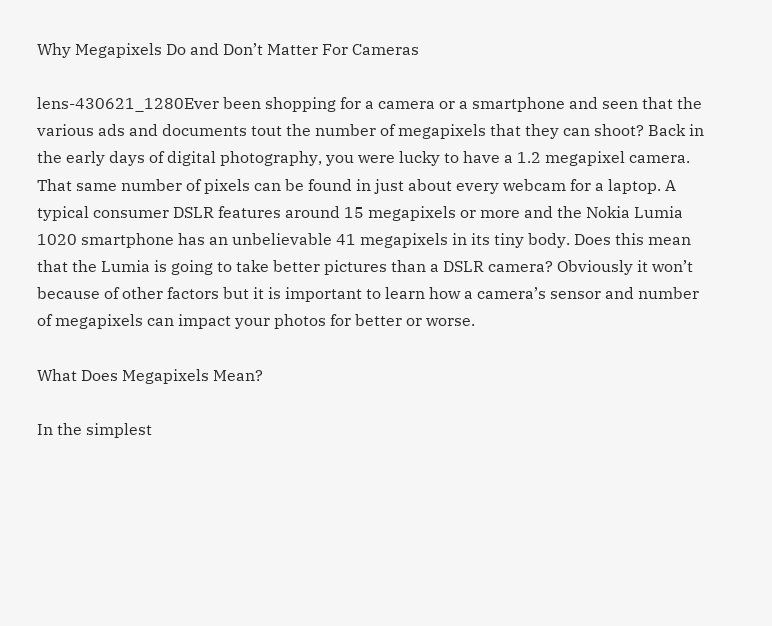Why Megapixels Do and Don’t Matter For Cameras

lens-430621_1280Ever been shopping for a camera or a smartphone and seen that the various ads and documents tout the number of megapixels that they can shoot? Back in the early days of digital photography, you were lucky to have a 1.2 megapixel camera. That same number of pixels can be found in just about every webcam for a laptop. A typical consumer DSLR features around 15 megapixels or more and the Nokia Lumia 1020 smartphone has an unbelievable 41 megapixels in its tiny body. Does this mean that the Lumia is going to take better pictures than a DSLR camera? Obviously it won’t because of other factors but it is important to learn how a camera’s sensor and number of megapixels can impact your photos for better or worse.

What Does Megapixels Mean?

In the simplest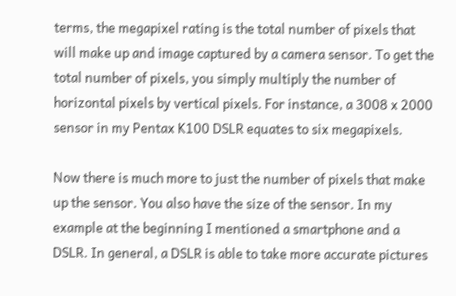terms, the megapixel rating is the total number of pixels that will make up and image captured by a camera sensor. To get the total number of pixels, you simply multiply the number of horizontal pixels by vertical pixels. For instance, a 3008 x 2000 sensor in my Pentax K100 DSLR equates to six megapixels.

Now there is much more to just the number of pixels that make up the sensor. You also have the size of the sensor. In my example at the beginning I mentioned a smartphone and a DSLR. In general, a DSLR is able to take more accurate pictures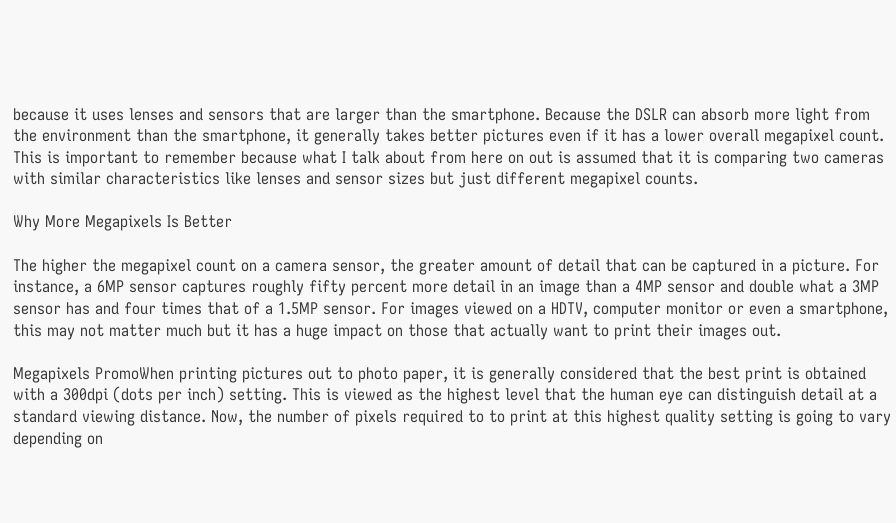because it uses lenses and sensors that are larger than the smartphone. Because the DSLR can absorb more light from the environment than the smartphone, it generally takes better pictures even if it has a lower overall megapixel count. This is important to remember because what I talk about from here on out is assumed that it is comparing two cameras with similar characteristics like lenses and sensor sizes but just different megapixel counts.

Why More Megapixels Is Better

The higher the megapixel count on a camera sensor, the greater amount of detail that can be captured in a picture. For instance, a 6MP sensor captures roughly fifty percent more detail in an image than a 4MP sensor and double what a 3MP sensor has and four times that of a 1.5MP sensor. For images viewed on a HDTV, computer monitor or even a smartphone, this may not matter much but it has a huge impact on those that actually want to print their images out.

Megapixels PromoWhen printing pictures out to photo paper, it is generally considered that the best print is obtained with a 300dpi (dots per inch) setting. This is viewed as the highest level that the human eye can distinguish detail at a standard viewing distance. Now, the number of pixels required to to print at this highest quality setting is going to vary depending on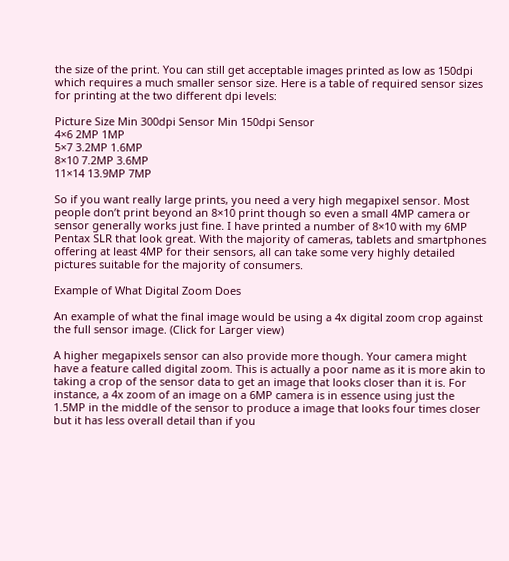the size of the print. You can still get acceptable images printed as low as 150dpi which requires a much smaller sensor size. Here is a table of required sensor sizes for printing at the two different dpi levels:

Picture Size Min 300dpi Sensor Min 150dpi Sensor
4×6 2MP 1MP
5×7 3.2MP 1.6MP
8×10 7.2MP 3.6MP
11×14 13.9MP 7MP

So if you want really large prints, you need a very high megapixel sensor. Most people don’t print beyond an 8×10 print though so even a small 4MP camera or sensor generally works just fine. I have printed a number of 8×10 with my 6MP Pentax SLR that look great. With the majority of cameras, tablets and smartphones offering at least 4MP for their sensors, all can take some very highly detailed pictures suitable for the majority of consumers.

Example of What Digital Zoom Does

An example of what the final image would be using a 4x digital zoom crop against the full sensor image. (Click for Larger view)

A higher megapixels sensor can also provide more though. Your camera might have a feature called digital zoom. This is actually a poor name as it is more akin to taking a crop of the sensor data to get an image that looks closer than it is. For instance, a 4x zoom of an image on a 6MP camera is in essence using just the 1.5MP in the middle of the sensor to produce a image that looks four times closer but it has less overall detail than if you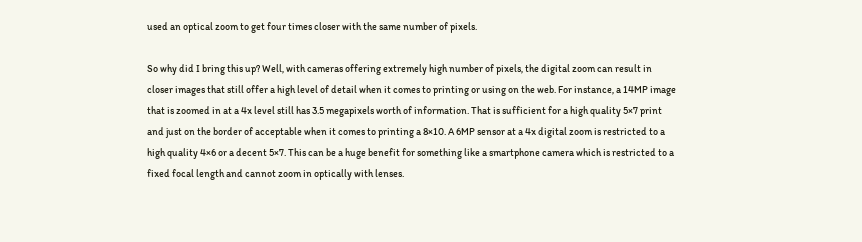used an optical zoom to get four times closer with the same number of pixels.

So why did I bring this up? Well, with cameras offering extremely high number of pixels, the digital zoom can result in closer images that still offer a high level of detail when it comes to printing or using on the web. For instance, a 14MP image that is zoomed in at a 4x level still has 3.5 megapixels worth of information. That is sufficient for a high quality 5×7 print and just on the border of acceptable when it comes to printing a 8×10. A 6MP sensor at a 4x digital zoom is restricted to a high quality 4×6 or a decent 5×7. This can be a huge benefit for something like a smartphone camera which is restricted to a fixed focal length and cannot zoom in optically with lenses.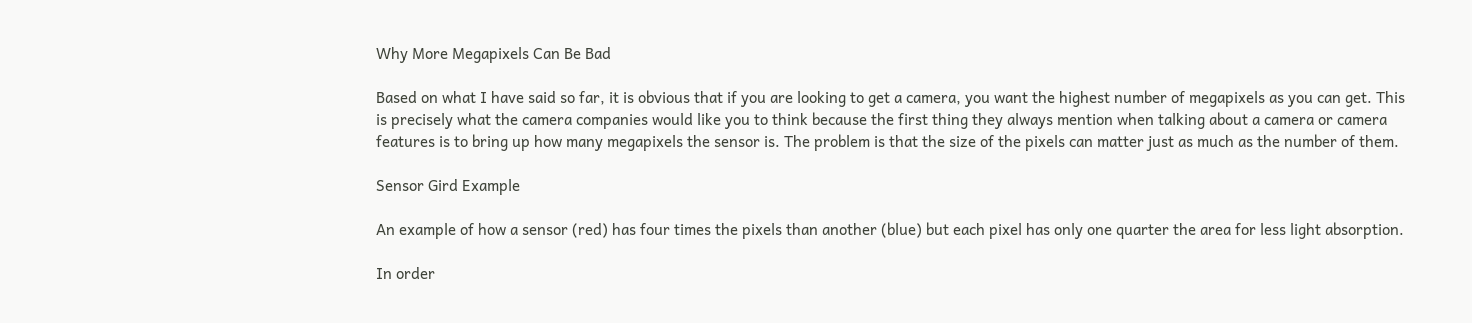Why More Megapixels Can Be Bad

Based on what I have said so far, it is obvious that if you are looking to get a camera, you want the highest number of megapixels as you can get. This is precisely what the camera companies would like you to think because the first thing they always mention when talking about a camera or camera features is to bring up how many megapixels the sensor is. The problem is that the size of the pixels can matter just as much as the number of them.

Sensor Gird Example

An example of how a sensor (red) has four times the pixels than another (blue) but each pixel has only one quarter the area for less light absorption.

In order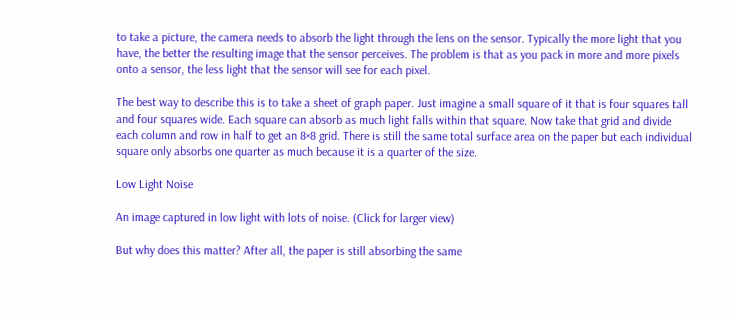to take a picture, the camera needs to absorb the light through the lens on the sensor. Typically the more light that you have, the better the resulting image that the sensor perceives. The problem is that as you pack in more and more pixels onto a sensor, the less light that the sensor will see for each pixel.

The best way to describe this is to take a sheet of graph paper. Just imagine a small square of it that is four squares tall and four squares wide. Each square can absorb as much light falls within that square. Now take that grid and divide each column and row in half to get an 8×8 grid. There is still the same total surface area on the paper but each individual square only absorbs one quarter as much because it is a quarter of the size.

Low Light Noise

An image captured in low light with lots of noise. (Click for larger view)

But why does this matter? After all, the paper is still absorbing the same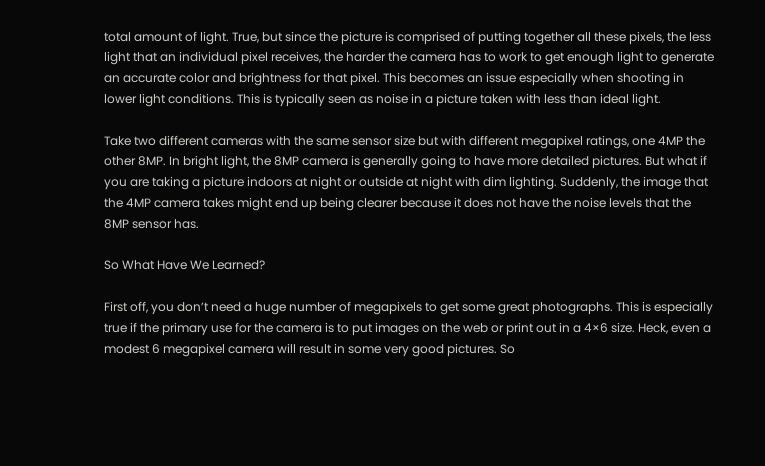total amount of light. True, but since the picture is comprised of putting together all these pixels, the less light that an individual pixel receives, the harder the camera has to work to get enough light to generate an accurate color and brightness for that pixel. This becomes an issue especially when shooting in lower light conditions. This is typically seen as noise in a picture taken with less than ideal light.

Take two different cameras with the same sensor size but with different megapixel ratings, one 4MP the other 8MP. In bright light, the 8MP camera is generally going to have more detailed pictures. But what if you are taking a picture indoors at night or outside at night with dim lighting. Suddenly, the image that the 4MP camera takes might end up being clearer because it does not have the noise levels that the 8MP sensor has.

So What Have We Learned?

First off, you don’t need a huge number of megapixels to get some great photographs. This is especially true if the primary use for the camera is to put images on the web or print out in a 4×6 size. Heck, even a modest 6 megapixel camera will result in some very good pictures. So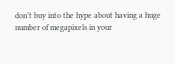don’t buy into the hype about having a huge number of megapixels in your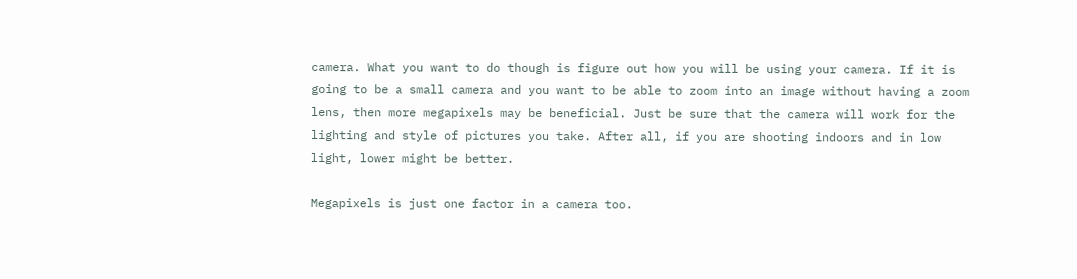camera. What you want to do though is figure out how you will be using your camera. If it is going to be a small camera and you want to be able to zoom into an image without having a zoom lens, then more megapixels may be beneficial. Just be sure that the camera will work for the lighting and style of pictures you take. After all, if you are shooting indoors and in low light, lower might be better.

Megapixels is just one factor in a camera too.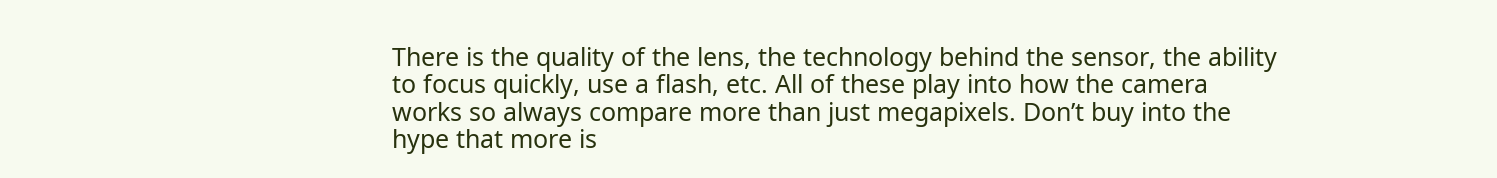There is the quality of the lens, the technology behind the sensor, the ability to focus quickly, use a flash, etc. All of these play into how the camera works so always compare more than just megapixels. Don’t buy into the hype that more is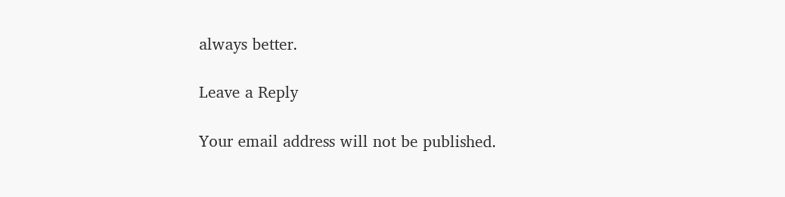always better.

Leave a Reply

Your email address will not be published.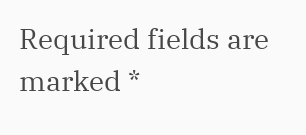Required fields are marked *